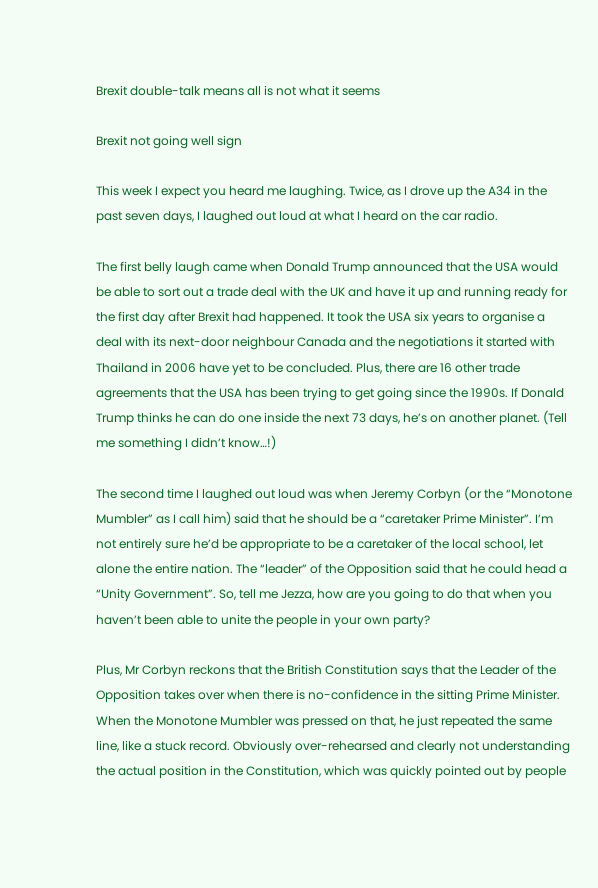Brexit double-talk means all is not what it seems

Brexit not going well sign

This week I expect you heard me laughing. Twice, as I drove up the A34 in the past seven days, I laughed out loud at what I heard on the car radio.

The first belly laugh came when Donald Trump announced that the USA would be able to sort out a trade deal with the UK and have it up and running ready for the first day after Brexit had happened. It took the USA six years to organise a deal with its next-door neighbour Canada and the negotiations it started with Thailand in 2006 have yet to be concluded. Plus, there are 16 other trade agreements that the USA has been trying to get going since the 1990s. If Donald Trump thinks he can do one inside the next 73 days, he’s on another planet. (Tell me something I didn’t know…!)

The second time I laughed out loud was when Jeremy Corbyn (or the “Monotone Mumbler” as I call him) said that he should be a “caretaker Prime Minister”. I’m not entirely sure he’d be appropriate to be a caretaker of the local school, let alone the entire nation. The “leader” of the Opposition said that he could head a “Unity Government”. So, tell me Jezza, how are you going to do that when you haven’t been able to unite the people in your own party?

Plus, Mr Corbyn reckons that the British Constitution says that the Leader of the Opposition takes over when there is no-confidence in the sitting Prime Minister. When the Monotone Mumbler was pressed on that, he just repeated the same line, like a stuck record. Obviously over-rehearsed and clearly not understanding the actual position in the Constitution, which was quickly pointed out by people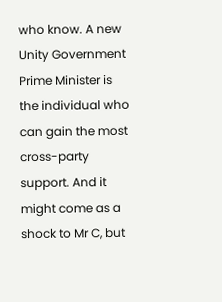who know. A new Unity Government Prime Minister is the individual who can gain the most cross-party support. And it might come as a shock to Mr C, but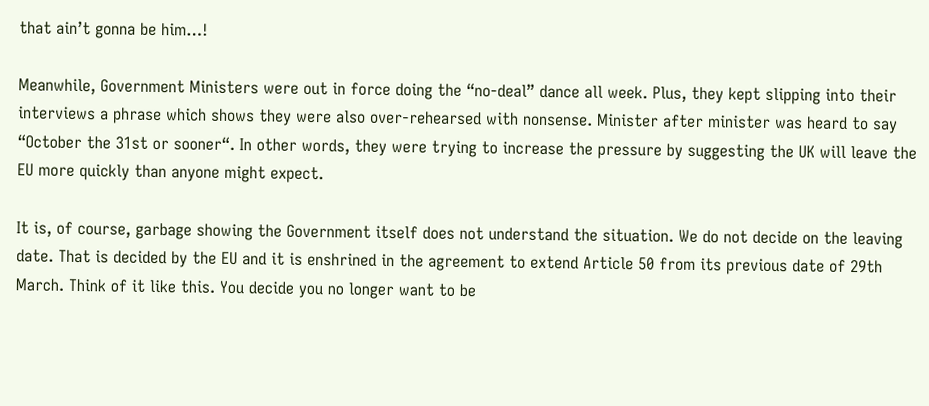that ain’t gonna be him…!

Meanwhile, Government Ministers were out in force doing the “no-deal” dance all week. Plus, they kept slipping into their interviews a phrase which shows they were also over-rehearsed with nonsense. Minister after minister was heard to say “October the 31st or sooner“. In other words, they were trying to increase the pressure by suggesting the UK will leave the EU more quickly than anyone might expect.

It is, of course, garbage showing the Government itself does not understand the situation. We do not decide on the leaving date. That is decided by the EU and it is enshrined in the agreement to extend Article 50 from its previous date of 29th March. Think of it like this. You decide you no longer want to be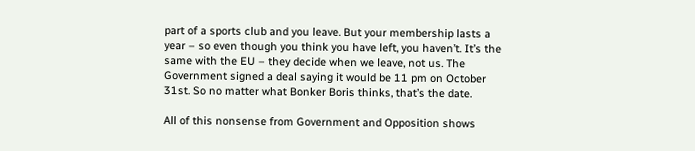part of a sports club and you leave. But your membership lasts a year – so even though you think you have left, you haven’t. It’s the same with the EU – they decide when we leave, not us. The Government signed a deal saying it would be 11 pm on October 31st. So no matter what Bonker Boris thinks, that’s the date.

All of this nonsense from Government and Opposition shows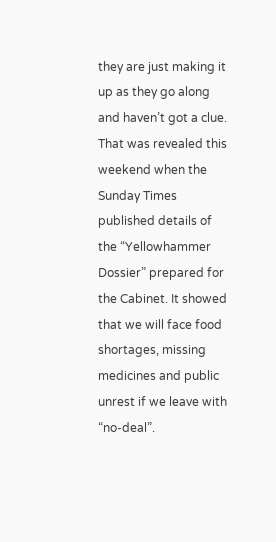they are just making it up as they go along and haven’t got a clue. That was revealed this weekend when the Sunday Times published details of the “Yellowhammer Dossier” prepared for the Cabinet. It showed that we will face food shortages, missing medicines and public unrest if we leave with “no-deal”.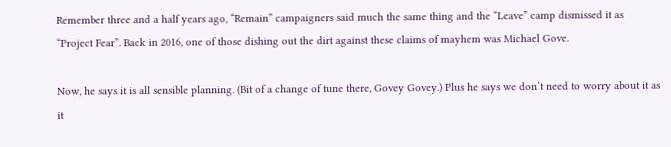Remember three and a half years ago, “Remain” campaigners said much the same thing and the “Leave” camp dismissed it as “Project Fear”. Back in 2016, one of those dishing out the dirt against these claims of mayhem was Michael Gove.

Now, he says it is all sensible planning. (Bit of a change of tune there, Govey Govey.) Plus he says we don’t need to worry about it as it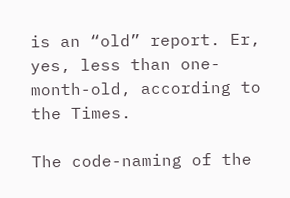is an “old” report. Er, yes, less than one-month-old, according to the Times.

The code-naming of the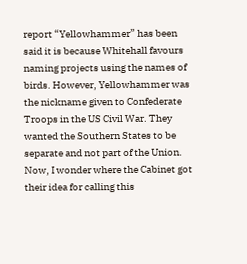report “Yellowhammer” has been said it is because Whitehall favours naming projects using the names of birds. However, Yellowhammer was the nickname given to Confederate Troops in the US Civil War. They wanted the Southern States to be separate and not part of the Union. Now, I wonder where the Cabinet got their idea for calling this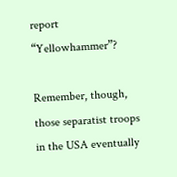report “Yellowhammer”?

Remember, though, those separatist troops in the USA eventually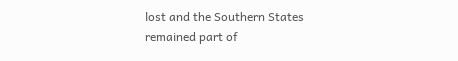lost and the Southern States remained part of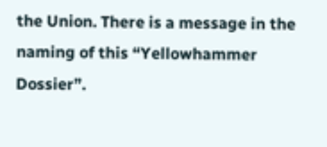the Union. There is a message in the naming of this “Yellowhammer Dossier”.